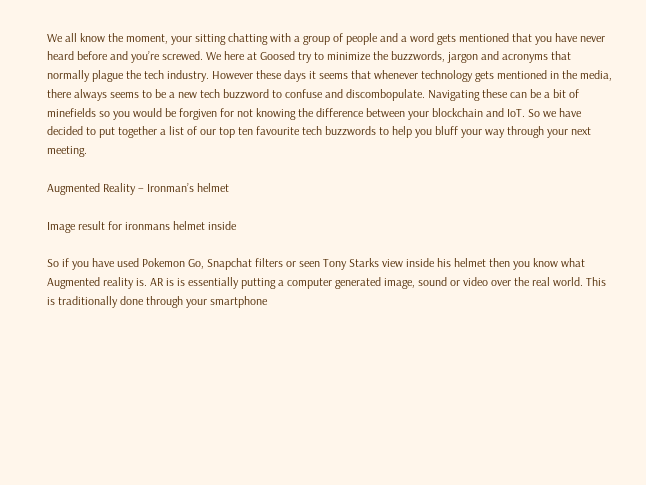We all know the moment, your sitting chatting with a group of people and a word gets mentioned that you have never heard before and you’re screwed. We here at Goosed try to minimize the buzzwords, jargon and acronyms that normally plague the tech industry. However these days it seems that whenever technology gets mentioned in the media, there always seems to be a new tech buzzword to confuse and discombopulate. Navigating these can be a bit of minefields so you would be forgiven for not knowing the difference between your blockchain and IoT. So we have decided to put together a list of our top ten favourite tech buzzwords to help you bluff your way through your next meeting.

Augmented Reality – Ironman’s helmet

Image result for ironmans helmet inside

So if you have used Pokemon Go, Snapchat filters or seen Tony Starks view inside his helmet then you know what Augmented reality is. AR is is essentially putting a computer generated image, sound or video over the real world. This is traditionally done through your smartphone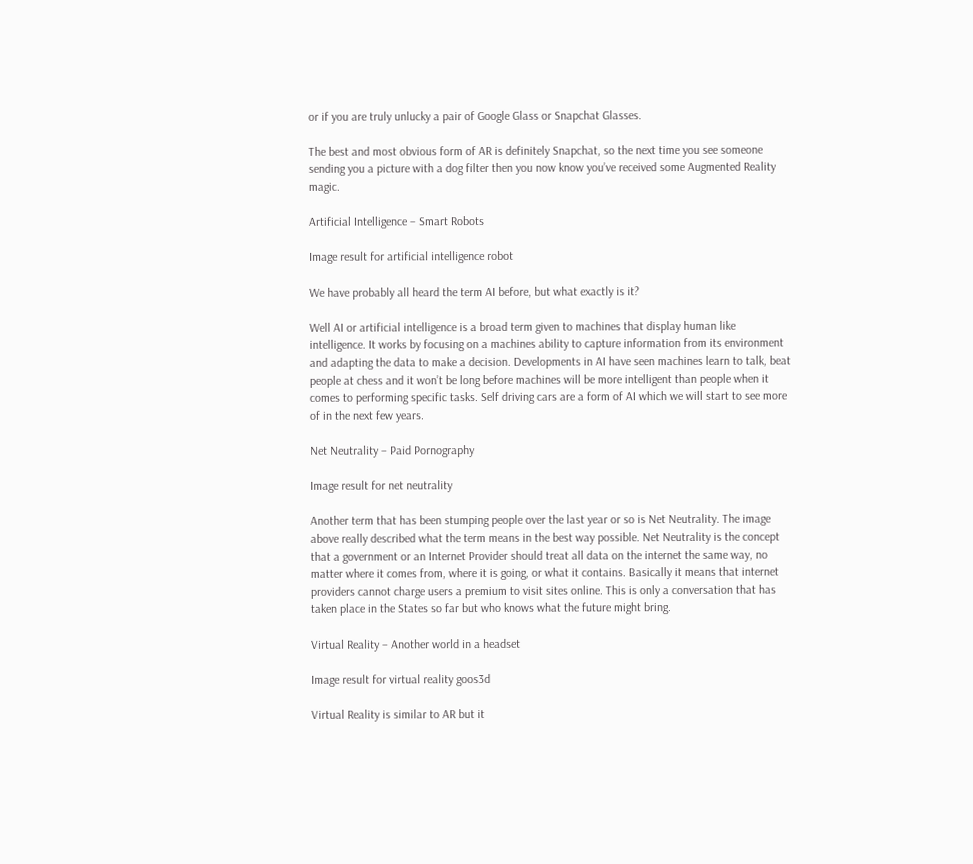or if you are truly unlucky a pair of Google Glass or Snapchat Glasses.

The best and most obvious form of AR is definitely Snapchat, so the next time you see someone sending you a picture with a dog filter then you now know you’ve received some Augmented Reality magic.

Artificial Intelligence – Smart Robots

Image result for artificial intelligence robot

We have probably all heard the term AI before, but what exactly is it?

Well AI or artificial intelligence is a broad term given to machines that display human like intelligence. It works by focusing on a machines ability to capture information from its environment and adapting the data to make a decision. Developments in AI have seen machines learn to talk, beat people at chess and it won’t be long before machines will be more intelligent than people when it comes to performing specific tasks. Self driving cars are a form of AI which we will start to see more of in the next few years.

Net Neutrality – Paid Pornography

Image result for net neutrality

Another term that has been stumping people over the last year or so is Net Neutrality. The image above really described what the term means in the best way possible. Net Neutrality is the concept that a government or an Internet Provider should treat all data on the internet the same way, no matter where it comes from, where it is going, or what it contains. Basically it means that internet providers cannot charge users a premium to visit sites online. This is only a conversation that has taken place in the States so far but who knows what the future might bring.

Virtual Reality – Another world in a headset

Image result for virtual reality goos3d

Virtual Reality is similar to AR but it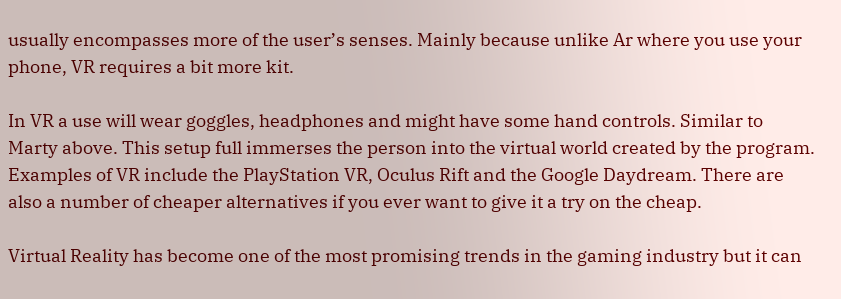usually encompasses more of the user’s senses. Mainly because unlike Ar where you use your phone, VR requires a bit more kit.

In VR a use will wear goggles, headphones and might have some hand controls. Similar to Marty above. This setup full immerses the person into the virtual world created by the program. Examples of VR include the PlayStation VR, Oculus Rift and the Google Daydream. There are also a number of cheaper alternatives if you ever want to give it a try on the cheap.

Virtual Reality has become one of the most promising trends in the gaming industry but it can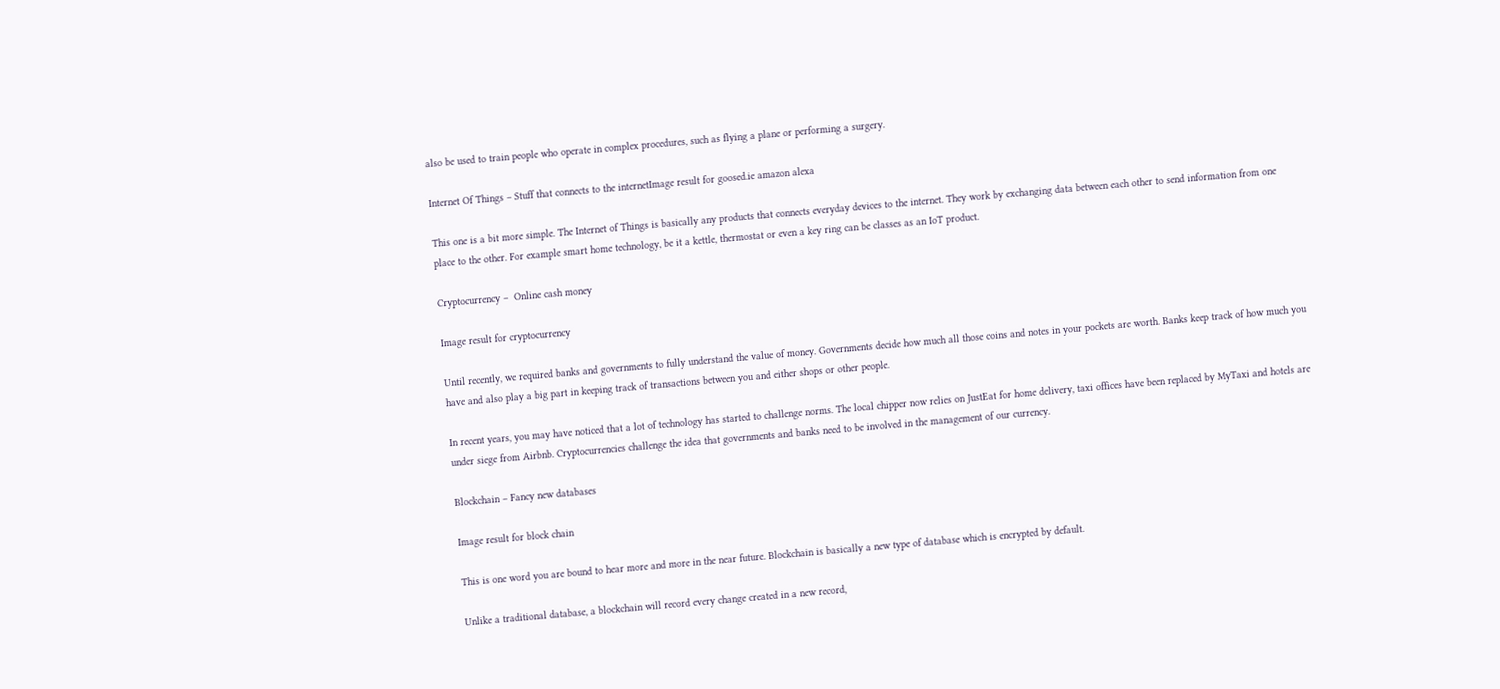also be used to train people who operate in complex procedures, such as flying a plane or performing a surgery.

Internet Of Things – Stuff that connects to the internetImage result for goosed.ie amazon alexa

This one is a bit more simple. The Internet of Things is basically any products that connects everyday devices to the internet. They work by exchanging data between each other to send information from one place to the other. For example smart home technology, be it a kettle, thermostat or even a key ring can be classes as an IoT product.

Cryptocurrency –  Online cash money

Image result for cryptocurrency

Until recently, we required banks and governments to fully understand the value of money. Governments decide how much all those coins and notes in your pockets are worth. Banks keep track of how much you have and also play a big part in keeping track of transactions between you and either shops or other people.

In recent years, you may have noticed that a lot of technology has started to challenge norms. The local chipper now relies on JustEat for home delivery, taxi offices have been replaced by MyTaxi and hotels are under siege from Airbnb. Cryptocurrencies challenge the idea that governments and banks need to be involved in the management of our currency.

Blockchain – Fancy new databases

Image result for block chain

This is one word you are bound to hear more and more in the near future. Blockchain is basically a new type of database which is encrypted by default.

Unlike a traditional database, a blockchain will record every change created in a new record,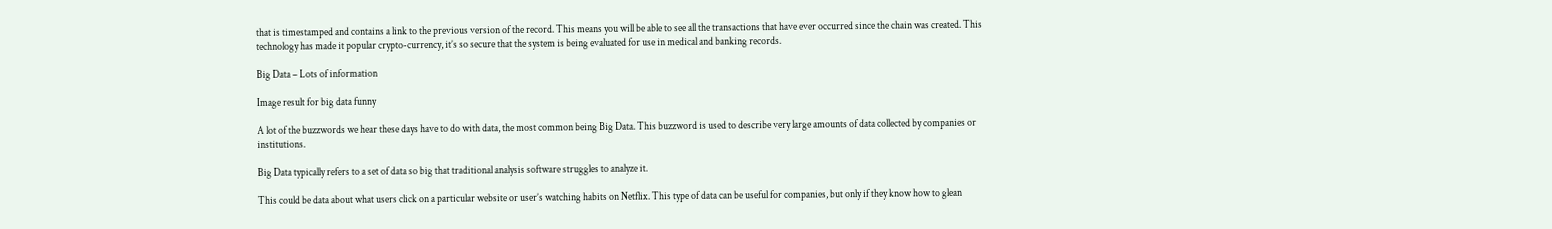that is timestamped and contains a link to the previous version of the record. This means you will be able to see all the transactions that have ever occurred since the chain was created. This technology has made it popular crypto-currency, it’s so secure that the system is being evaluated for use in medical and banking records.

Big Data – Lots of information

Image result for big data funny

A lot of the buzzwords we hear these days have to do with data, the most common being Big Data. This buzzword is used to describe very large amounts of data collected by companies or institutions.

Big Data typically refers to a set of data so big that traditional analysis software struggles to analyze it.

This could be data about what users click on a particular website or user’s watching habits on Netflix. This type of data can be useful for companies, but only if they know how to glean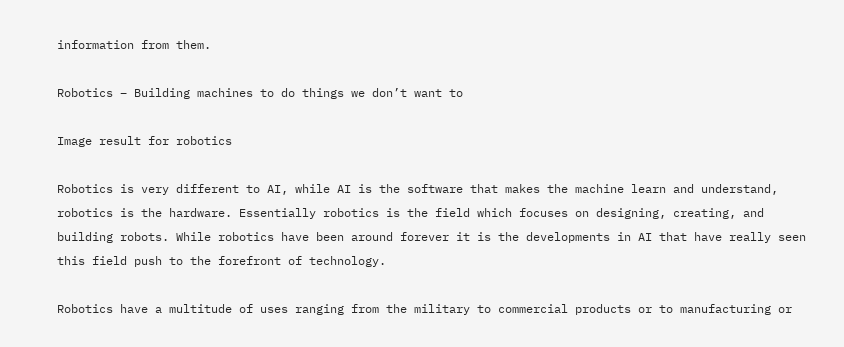information from them.

Robotics – Building machines to do things we don’t want to

Image result for robotics

Robotics is very different to AI, while AI is the software that makes the machine learn and understand, robotics is the hardware. Essentially robotics is the field which focuses on designing, creating, and building robots. While robotics have been around forever it is the developments in AI that have really seen this field push to the forefront of technology.

Robotics have a multitude of uses ranging from the military to commercial products or to manufacturing or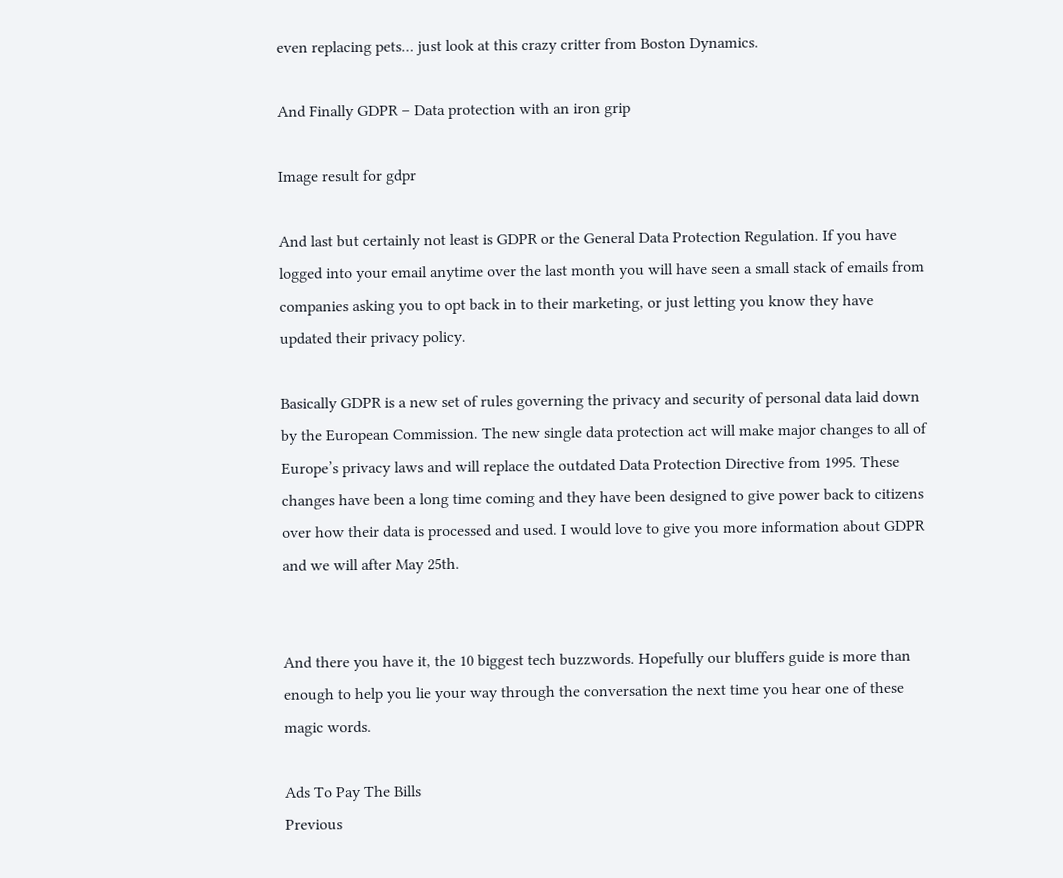even replacing pets… just look at this crazy critter from Boston Dynamics.

And Finally GDPR – Data protection with an iron grip

Image result for gdpr

And last but certainly not least is GDPR or the General Data Protection Regulation. If you have logged into your email anytime over the last month you will have seen a small stack of emails from companies asking you to opt back in to their marketing, or just letting you know they have updated their privacy policy.

Basically GDPR is a new set of rules governing the privacy and security of personal data laid down by the European Commission. The new single data protection act will make major changes to all of Europe’s privacy laws and will replace the outdated Data Protection Directive from 1995. These changes have been a long time coming and they have been designed to give power back to citizens over how their data is processed and used. I would love to give you more information about GDPR and we will after May 25th.


And there you have it, the 10 biggest tech buzzwords. Hopefully our bluffers guide is more than enough to help you lie your way through the conversation the next time you hear one of these magic words.

Ads To Pay The Bills
Previous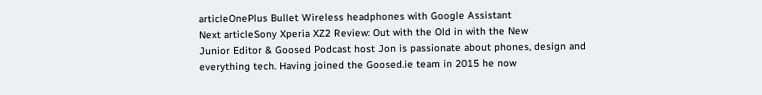articleOnePlus Bullet Wireless headphones with Google Assistant
Next articleSony Xperia XZ2 Review: Out with the Old in with the New
Junior Editor & Goosed Podcast host Jon is passionate about phones, design and everything tech. Having joined the Goosed.ie team in 2015 he now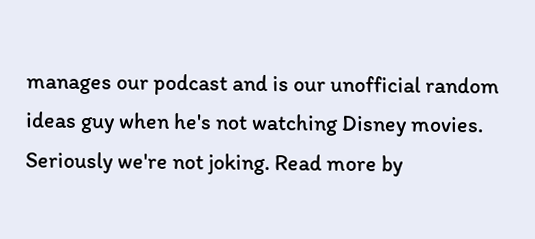manages our podcast and is our unofficial random ideas guy when he's not watching Disney movies. Seriously we're not joking. Read more by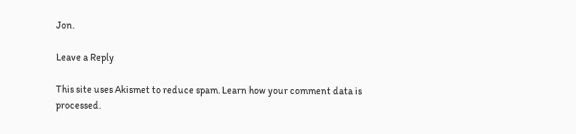Jon.

Leave a Reply

This site uses Akismet to reduce spam. Learn how your comment data is processed.